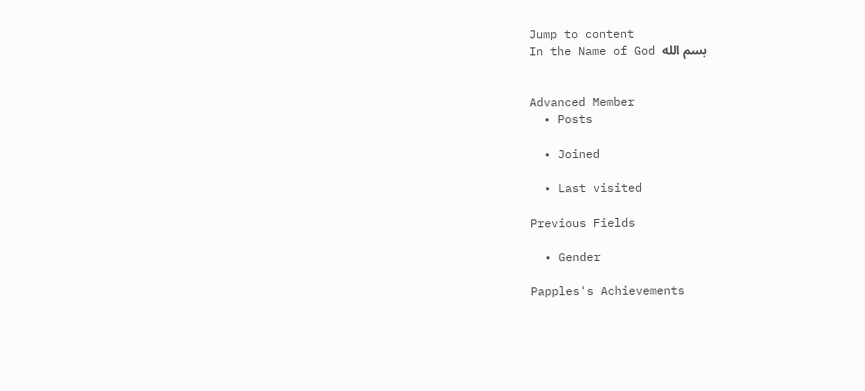Jump to content
In the Name of God بسم الله


Advanced Member
  • Posts

  • Joined

  • Last visited

Previous Fields

  • Gender

Papples's Achievements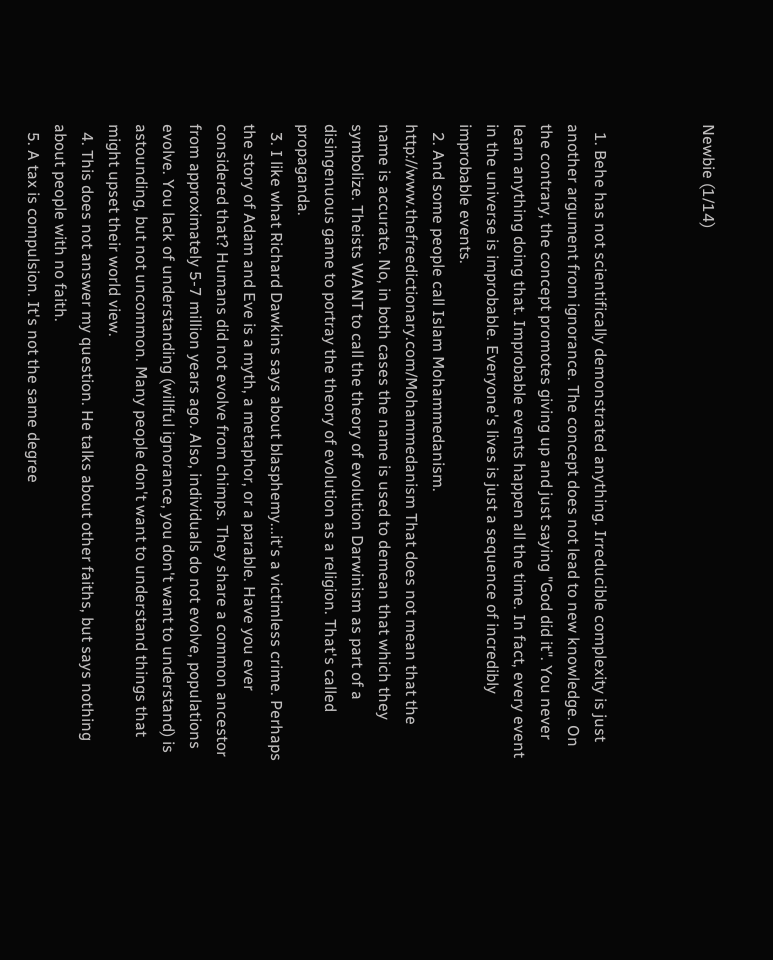Newbie (1/14)



  1. Behe has not scientifically demonstrated anything. Irreducible complexity is just another argument from ignorance. The concept does not lead to new knowledge. On the contrary, the concept promotes giving up and just saying "God did it". You never learn anything doing that. Improbable events happen all the time. In fact, every event in the universe is improbable. Everyone's lives is just a sequence of incredibly improbable events.
  2. And some people call Islam Mohammedanism. http://www.thefreedictionary.com/Mohammedanism That does not mean that the name is accurate. No, in both cases the name is used to demean that which they symbolize. Theists WANT to call the theory of evolution Darwinism as part of a disingenuous game to portray the theory of evolution as a religion. That's called propaganda.
  3. I like what Richard Dawkins says about blasphemy...it's a victimless crime. Perhaps the story of Adam and Eve is a myth, a metaphor, or a parable. Have you ever considered that? Humans did not evolve from chimps. They share a common ancestor from approximately 5-7 million years ago. Also, individuals do not evolve, populations evolve. You lack of understanding (willful ignorance, you don't want to understand) is astounding, but not uncommon. Many people don't want to understand things that might upset their world view.
  4. This does not answer my question. He talks about other faiths, but says nothing about people with no faith.
  5. A tax is compulsion. It's not the same degree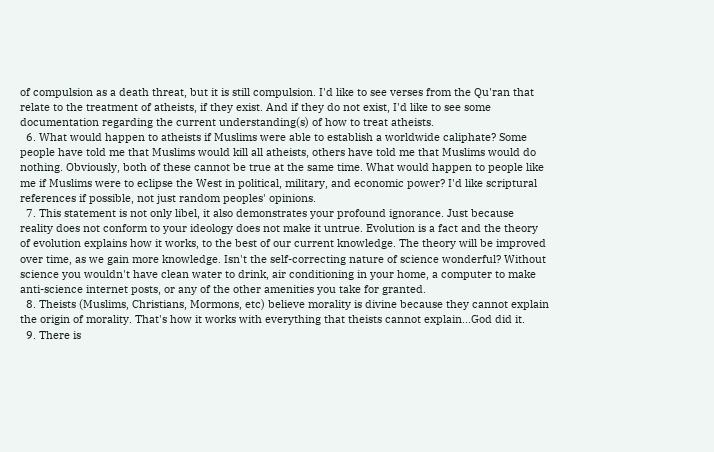of compulsion as a death threat, but it is still compulsion. I'd like to see verses from the Qu'ran that relate to the treatment of atheists, if they exist. And if they do not exist, I'd like to see some documentation regarding the current understanding(s) of how to treat atheists.
  6. What would happen to atheists if Muslims were able to establish a worldwide caliphate? Some people have told me that Muslims would kill all atheists, others have told me that Muslims would do nothing. Obviously, both of these cannot be true at the same time. What would happen to people like me if Muslims were to eclipse the West in political, military, and economic power? I'd like scriptural references if possible, not just random peoples' opinions.
  7. This statement is not only libel, it also demonstrates your profound ignorance. Just because reality does not conform to your ideology does not make it untrue. Evolution is a fact and the theory of evolution explains how it works, to the best of our current knowledge. The theory will be improved over time, as we gain more knowledge. Isn't the self-correcting nature of science wonderful? Without science you wouldn't have clean water to drink, air conditioning in your home, a computer to make anti-science internet posts, or any of the other amenities you take for granted.
  8. Theists (Muslims, Christians, Mormons, etc) believe morality is divine because they cannot explain the origin of morality. That's how it works with everything that theists cannot explain...God did it.
  9. There is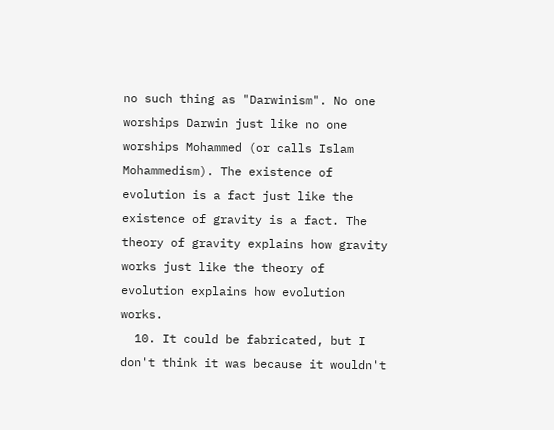no such thing as "Darwinism". No one worships Darwin just like no one worships Mohammed (or calls Islam Mohammedism). The existence of evolution is a fact just like the existence of gravity is a fact. The theory of gravity explains how gravity works just like the theory of evolution explains how evolution works.
  10. It could be fabricated, but I don't think it was because it wouldn't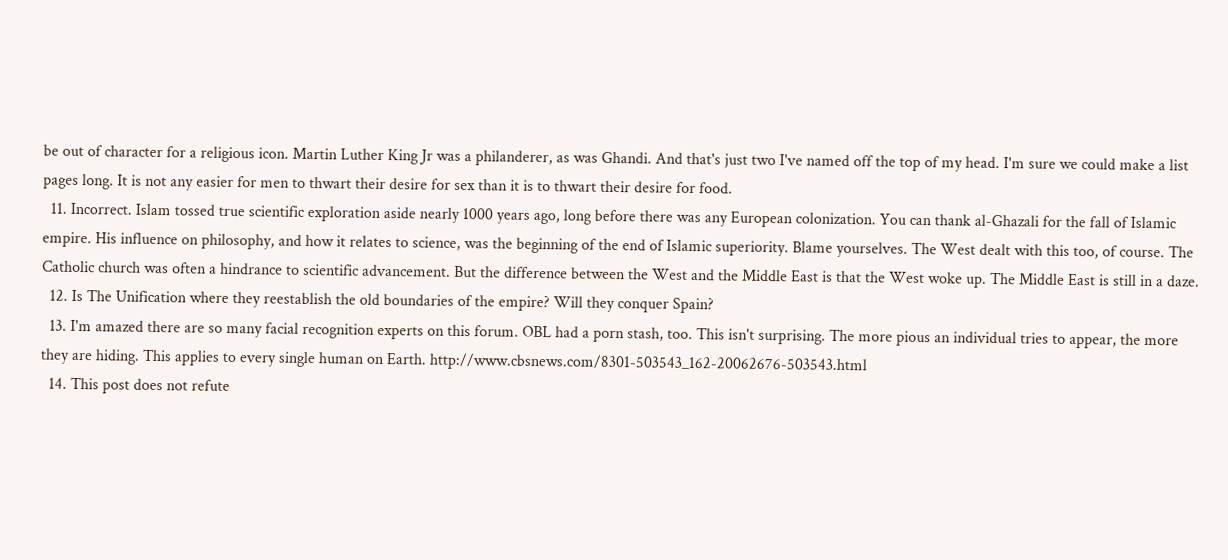be out of character for a religious icon. Martin Luther King Jr was a philanderer, as was Ghandi. And that's just two I've named off the top of my head. I'm sure we could make a list pages long. It is not any easier for men to thwart their desire for sex than it is to thwart their desire for food.
  11. Incorrect. Islam tossed true scientific exploration aside nearly 1000 years ago, long before there was any European colonization. You can thank al-Ghazali for the fall of Islamic empire. His influence on philosophy, and how it relates to science, was the beginning of the end of Islamic superiority. Blame yourselves. The West dealt with this too, of course. The Catholic church was often a hindrance to scientific advancement. But the difference between the West and the Middle East is that the West woke up. The Middle East is still in a daze.
  12. Is The Unification where they reestablish the old boundaries of the empire? Will they conquer Spain?
  13. I'm amazed there are so many facial recognition experts on this forum. OBL had a porn stash, too. This isn't surprising. The more pious an individual tries to appear, the more they are hiding. This applies to every single human on Earth. http://www.cbsnews.com/8301-503543_162-20062676-503543.html
  14. This post does not refute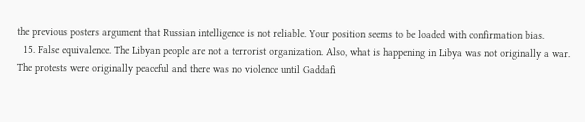the previous posters argument that Russian intelligence is not reliable. Your position seems to be loaded with confirmation bias.
  15. False equivalence. The Libyan people are not a terrorist organization. Also, what is happening in Libya was not originally a war. The protests were originally peaceful and there was no violence until Gaddafi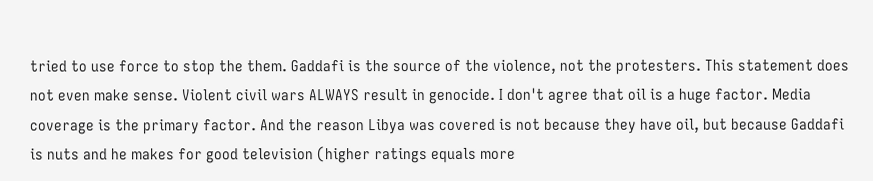tried to use force to stop the them. Gaddafi is the source of the violence, not the protesters. This statement does not even make sense. Violent civil wars ALWAYS result in genocide. I don't agree that oil is a huge factor. Media coverage is the primary factor. And the reason Libya was covered is not because they have oil, but because Gaddafi is nuts and he makes for good television (higher ratings equals more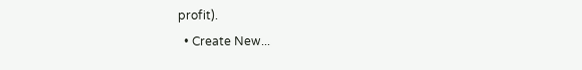profit).
  • Create New...